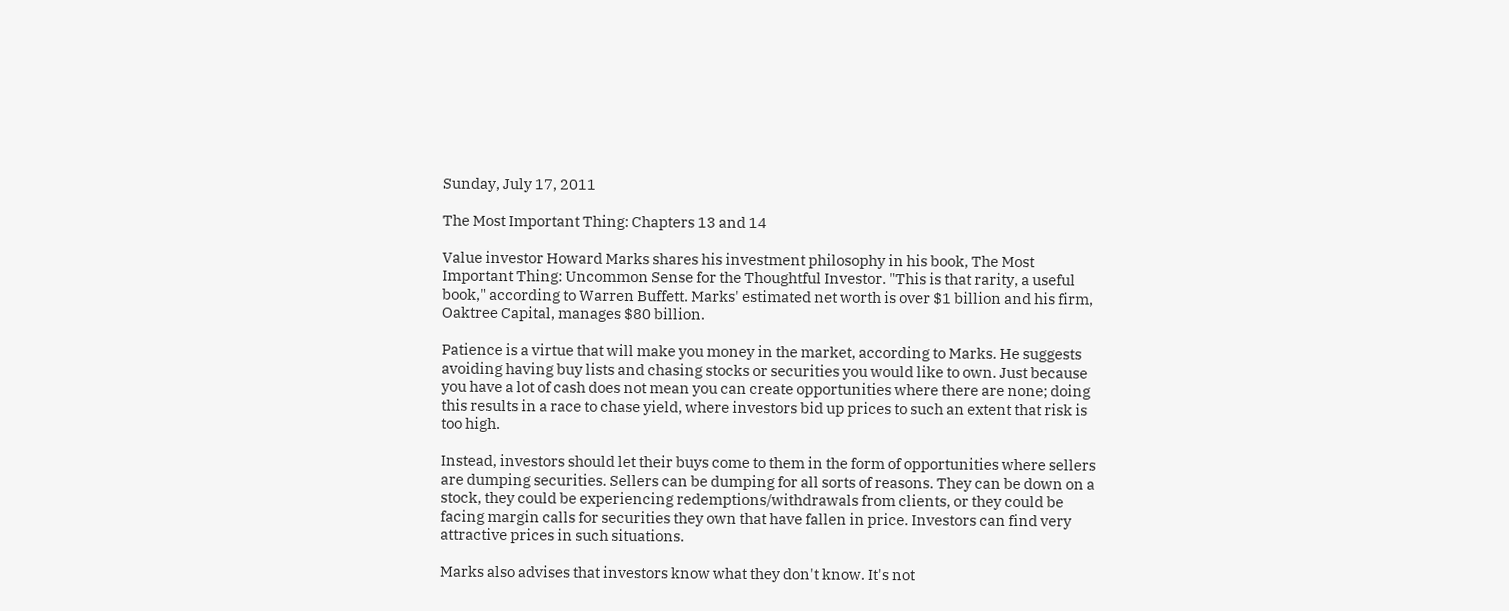Sunday, July 17, 2011

The Most Important Thing: Chapters 13 and 14

Value investor Howard Marks shares his investment philosophy in his book, The Most Important Thing: Uncommon Sense for the Thoughtful Investor. "This is that rarity, a useful book," according to Warren Buffett. Marks' estimated net worth is over $1 billion and his firm, Oaktree Capital, manages $80 billion.

Patience is a virtue that will make you money in the market, according to Marks. He suggests avoiding having buy lists and chasing stocks or securities you would like to own. Just because you have a lot of cash does not mean you can create opportunities where there are none; doing this results in a race to chase yield, where investors bid up prices to such an extent that risk is too high.

Instead, investors should let their buys come to them in the form of opportunities where sellers are dumping securities. Sellers can be dumping for all sorts of reasons. They can be down on a stock, they could be experiencing redemptions/withdrawals from clients, or they could be facing margin calls for securities they own that have fallen in price. Investors can find very attractive prices in such situations.

Marks also advises that investors know what they don't know. It's not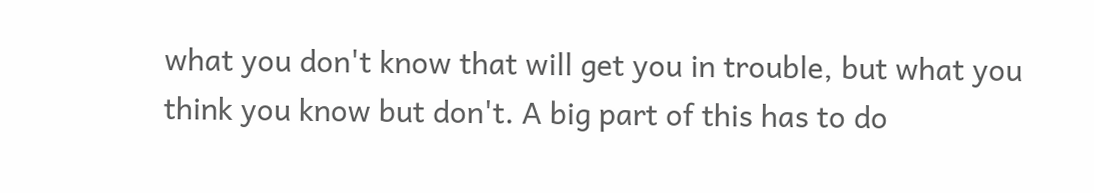what you don't know that will get you in trouble, but what you think you know but don't. A big part of this has to do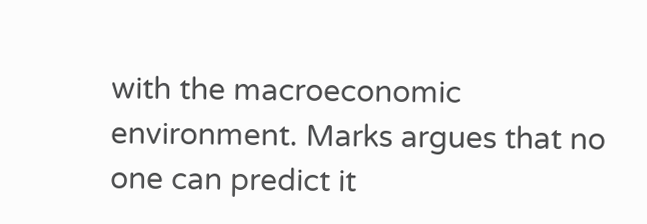with the macroeconomic environment. Marks argues that no one can predict it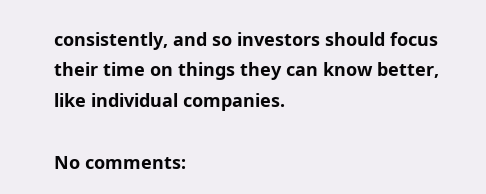consistently, and so investors should focus their time on things they can know better, like individual companies.

No comments: